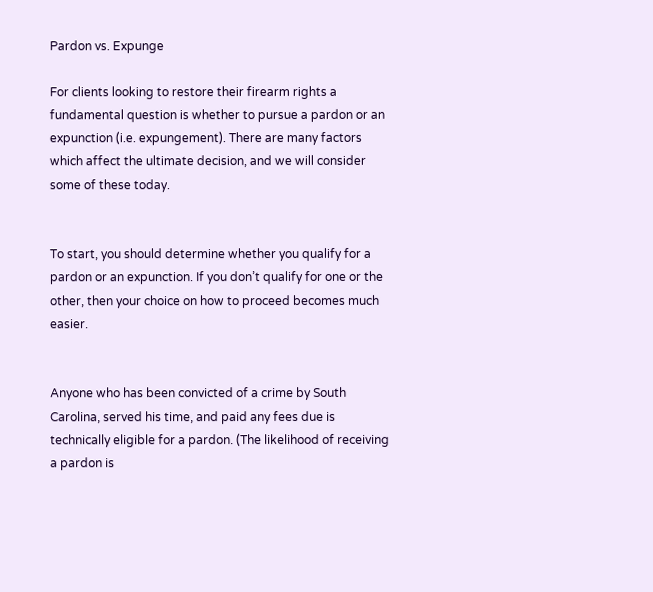Pardon vs. Expunge

For clients looking to restore their firearm rights a fundamental question is whether to pursue a pardon or an expunction (i.e. expungement). There are many factors which affect the ultimate decision, and we will consider some of these today.


To start, you should determine whether you qualify for a pardon or an expunction. If you don’t qualify for one or the other, then your choice on how to proceed becomes much easier.


Anyone who has been convicted of a crime by South Carolina, served his time, and paid any fees due is technically eligible for a pardon. (The likelihood of receiving a pardon is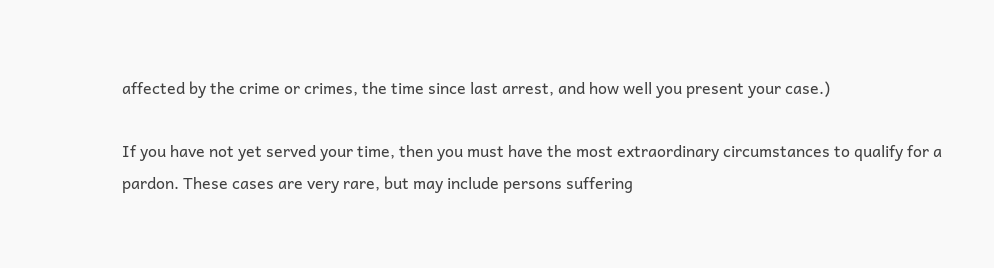affected by the crime or crimes, the time since last arrest, and how well you present your case.)

If you have not yet served your time, then you must have the most extraordinary circumstances to qualify for a pardon. These cases are very rare, but may include persons suffering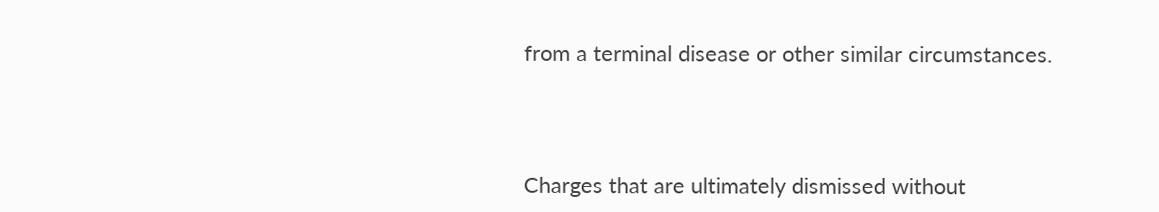from a terminal disease or other similar circumstances.



Charges that are ultimately dismissed without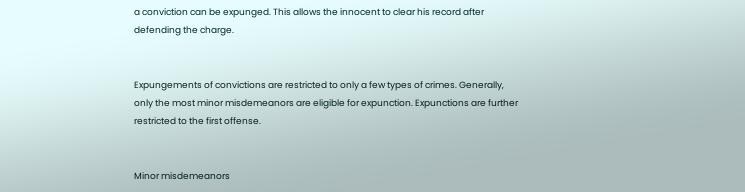a conviction can be expunged. This allows the innocent to clear his record after defending the charge.


Expungements of convictions are restricted to only a few types of crimes. Generally, only the most minor misdemeanors are eligible for expunction. Expunctions are further restricted to the first offense.


Minor misdemeanors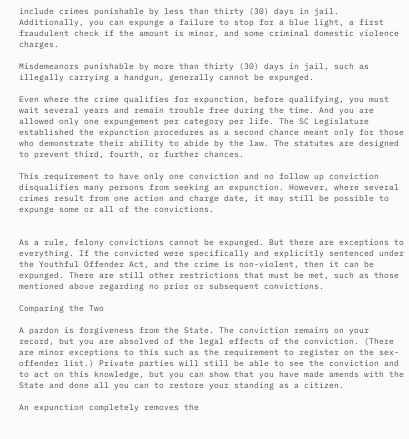include crimes punishable by less than thirty (30) days in jail. Additionally, you can expunge a failure to stop for a blue light, a first fraudulent check if the amount is minor, and some criminal domestic violence charges.

Misdemeanors punishable by more than thirty (30) days in jail, such as illegally carrying a handgun, generally cannot be expunged.

Even where the crime qualifies for expunction, before qualifying, you must wait several years and remain trouble free during the time. And you are allowed only one expungement per category per life. The SC Legislature established the expunction procedures as a second chance meant only for those who demonstrate their ability to abide by the law. The statutes are designed to prevent third, fourth, or further chances.

This requirement to have only one conviction and no follow up conviction disqualifies many persons from seeking an expunction. However, where several crimes result from one action and charge date, it may still be possible to expunge some or all of the convictions.


As a rule, felony convictions cannot be expunged. But there are exceptions to everything. If the convicted were specifically and explicitly sentenced under the Youthful Offender Act, and the crime is non-violent, then it can be expunged. There are still other restrictions that must be met, such as those mentioned above regarding no prior or subsequent convictions.

Comparing the Two

A pardon is forgiveness from the State. The conviction remains on your record, but you are absolved of the legal effects of the conviction. (There are minor exceptions to this such as the requirement to register on the sex-offender list.) Private parties will still be able to see the conviction and to act on this knowledge, but you can show that you have made amends with the State and done all you can to restore your standing as a citizen.

An expunction completely removes the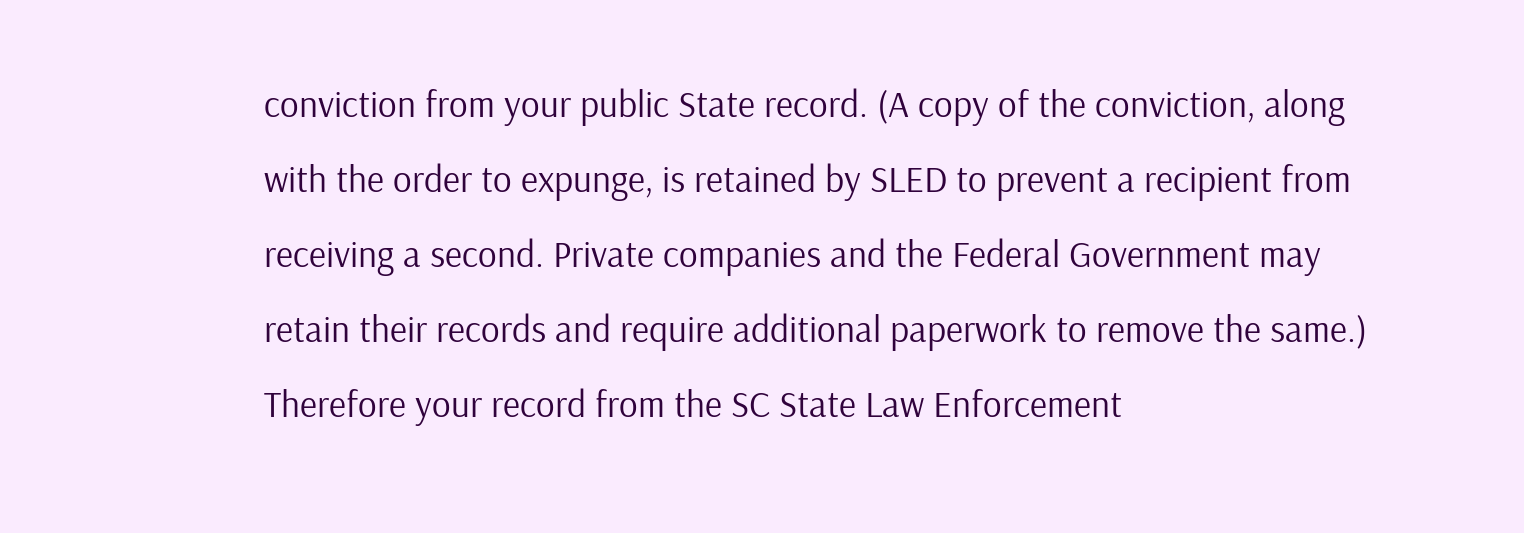conviction from your public State record. (A copy of the conviction, along with the order to expunge, is retained by SLED to prevent a recipient from receiving a second. Private companies and the Federal Government may retain their records and require additional paperwork to remove the same.) Therefore your record from the SC State Law Enforcement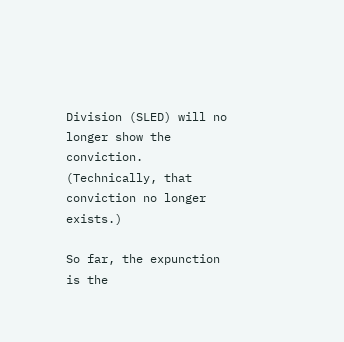Division (SLED) will no longer show the conviction. (Technically, that conviction no longer exists.)

So far, the expunction is the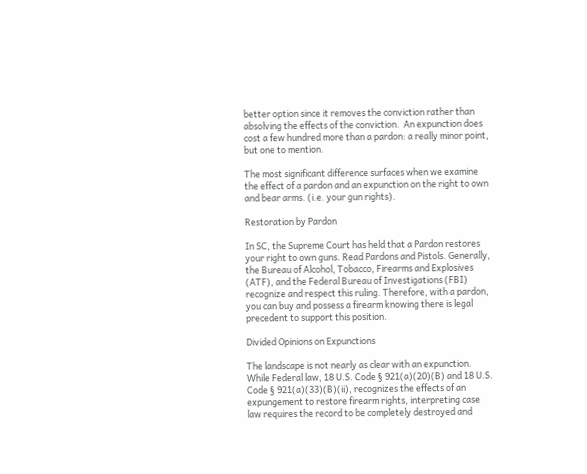better option since it removes the conviction rather than absolving the effects of the conviction.  An expunction does cost a few hundred more than a pardon: a really minor point, but one to mention.

The most significant difference surfaces when we examine the effect of a pardon and an expunction on the right to own and bear arms. (i.e. your gun rights).

Restoration by Pardon

In SC, the Supreme Court has held that a Pardon restores your right to own guns. Read Pardons and Pistols. Generally, the Bureau of Alcohol, Tobacco, Firearms and Explosives (ATF), and the Federal Bureau of Investigations (FBI) recognize and respect this ruling. Therefore, with a pardon, you can buy and possess a firearm knowing there is legal precedent to support this position.

Divided Opinions on Expunctions

The landscape is not nearly as clear with an expunction. While Federal law, 18 U.S. Code § 921(a)(20)(B) and 18 U.S. Code § 921(a)(33)(B)(ii), recognizes the effects of an expungement to restore firearm rights, interpreting case law requires the record to be completely destroyed and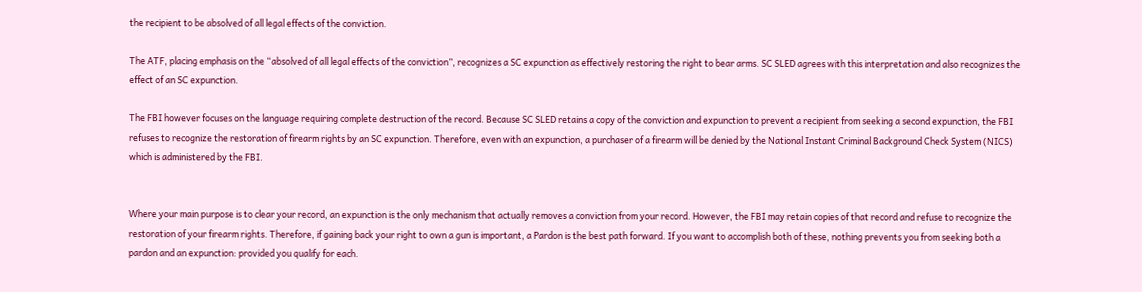the recipient to be absolved of all legal effects of the conviction.

The ATF, placing emphasis on the “absolved of all legal effects of the conviction”, recognizes a SC expunction as effectively restoring the right to bear arms. SC SLED agrees with this interpretation and also recognizes the effect of an SC expunction.

The FBI however focuses on the language requiring complete destruction of the record. Because SC SLED retains a copy of the conviction and expunction to prevent a recipient from seeking a second expunction, the FBI refuses to recognize the restoration of firearm rights by an SC expunction. Therefore, even with an expunction, a purchaser of a firearm will be denied by the National Instant Criminal Background Check System (NICS) which is administered by the FBI.


Where your main purpose is to clear your record, an expunction is the only mechanism that actually removes a conviction from your record. However, the FBI may retain copies of that record and refuse to recognize the restoration of your firearm rights. Therefore, if gaining back your right to own a gun is important, a Pardon is the best path forward. If you want to accomplish both of these, nothing prevents you from seeking both a pardon and an expunction: provided you qualify for each.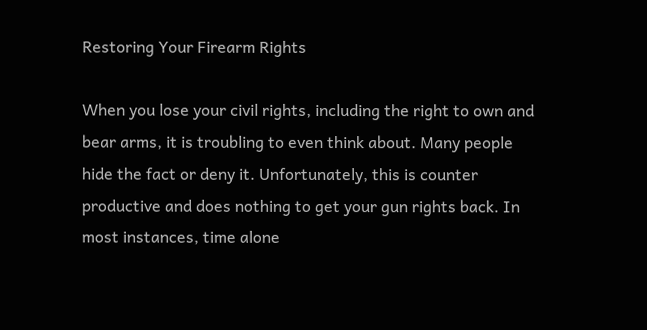Restoring Your Firearm Rights

When you lose your civil rights, including the right to own and bear arms, it is troubling to even think about. Many people hide the fact or deny it. Unfortunately, this is counter productive and does nothing to get your gun rights back. In most instances, time alone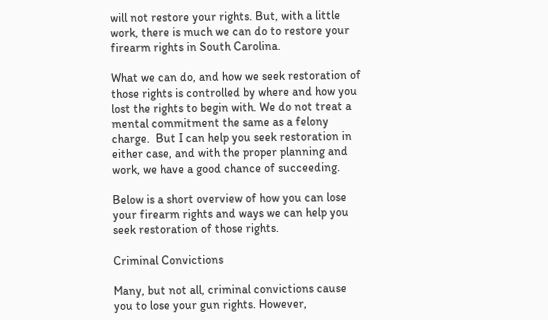will not restore your rights. But, with a little work, there is much we can do to restore your firearm rights in South Carolina.

What we can do, and how we seek restoration of those rights is controlled by where and how you lost the rights to begin with. We do not treat a mental commitment the same as a felony charge.  But I can help you seek restoration in either case, and with the proper planning and work, we have a good chance of succeeding.

Below is a short overview of how you can lose your firearm rights and ways we can help you seek restoration of those rights.

Criminal Convictions

Many, but not all, criminal convictions cause you to lose your gun rights. However,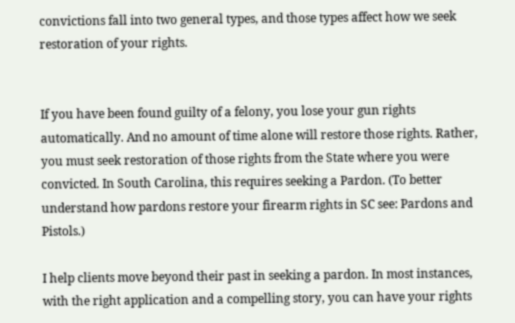convictions fall into two general types, and those types affect how we seek restoration of your rights.


If you have been found guilty of a felony, you lose your gun rights automatically. And no amount of time alone will restore those rights. Rather, you must seek restoration of those rights from the State where you were convicted. In South Carolina, this requires seeking a Pardon. (To better understand how pardons restore your firearm rights in SC see: Pardons and Pistols.)

I help clients move beyond their past in seeking a pardon. In most instances, with the right application and a compelling story, you can have your rights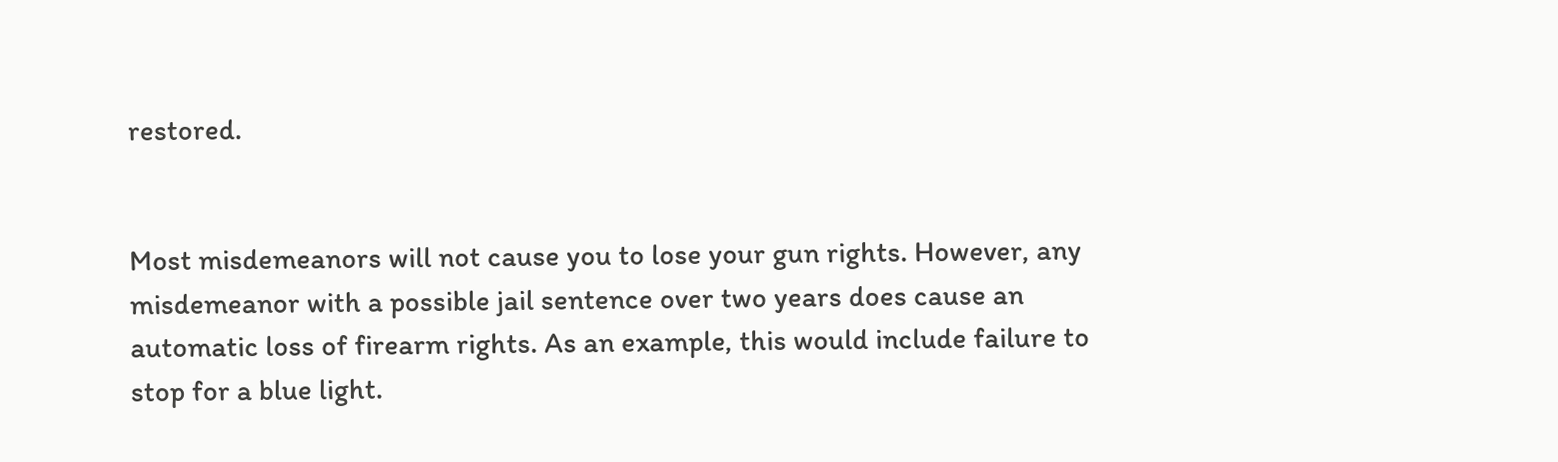restored.


Most misdemeanors will not cause you to lose your gun rights. However, any misdemeanor with a possible jail sentence over two years does cause an automatic loss of firearm rights. As an example, this would include failure to stop for a blue light.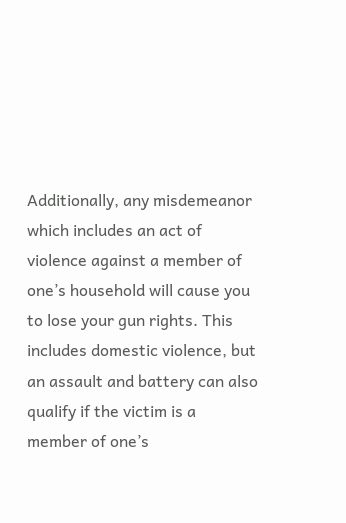Additionally, any misdemeanor which includes an act of violence against a member of one’s household will cause you to lose your gun rights. This includes domestic violence, but an assault and battery can also qualify if the victim is a member of one’s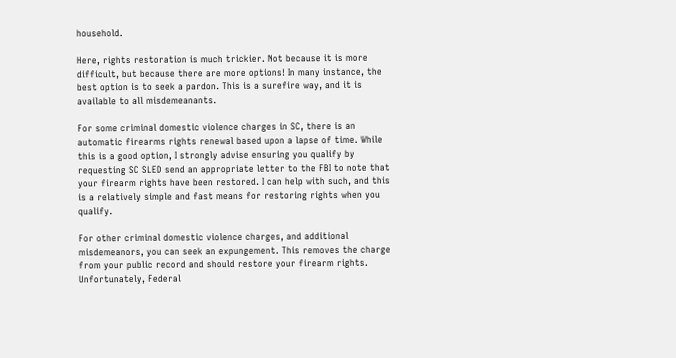household.

Here, rights restoration is much trickier. Not because it is more difficult, but because there are more options! In many instance, the best option is to seek a pardon. This is a surefire way, and it is available to all misdemeanants.

For some criminal domestic violence charges in SC, there is an automatic firearms rights renewal based upon a lapse of time. While this is a good option, I strongly advise ensuring you qualify by requesting SC SLED send an appropriate letter to the FBI to note that your firearm rights have been restored. I can help with such, and this is a relatively simple and fast means for restoring rights when you qualify.

For other criminal domestic violence charges, and additional misdemeanors, you can seek an expungement. This removes the charge from your public record and should restore your firearm rights. Unfortunately, Federal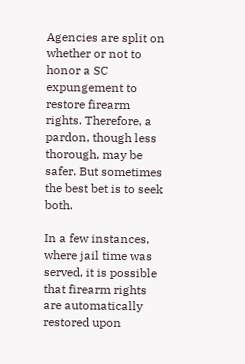Agencies are split on whether or not to honor a SC expungement to restore firearm rights. Therefore, a pardon, though less thorough, may be safer. But sometimes the best bet is to seek both.

In a few instances, where jail time was served, it is possible that firearm rights are automatically restored upon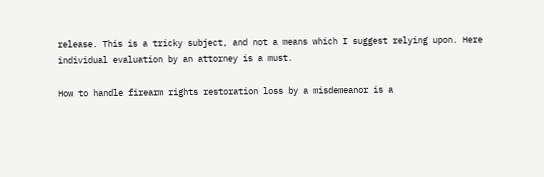release. This is a tricky subject, and not a means which I suggest relying upon. Here individual evaluation by an attorney is a must.

How to handle firearm rights restoration loss by a misdemeanor is a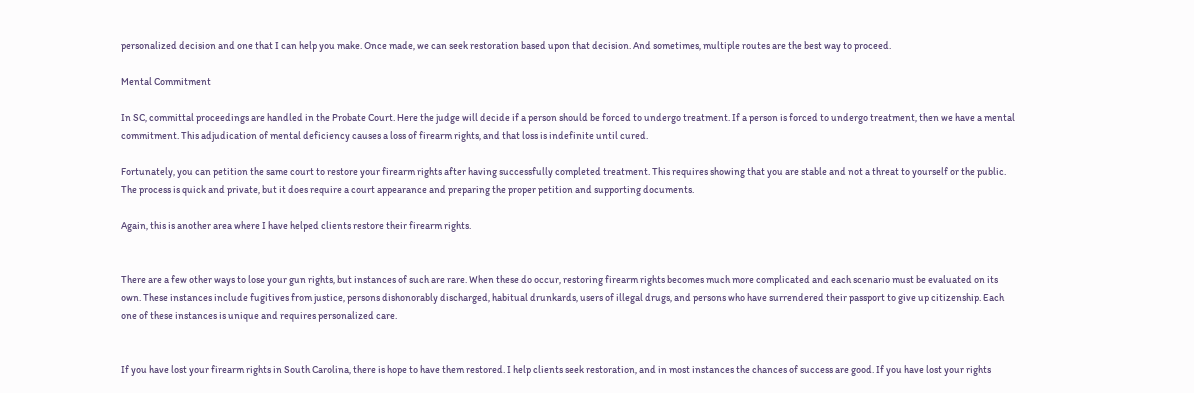personalized decision and one that I can help you make. Once made, we can seek restoration based upon that decision. And sometimes, multiple routes are the best way to proceed.

Mental Commitment

In SC, committal proceedings are handled in the Probate Court. Here the judge will decide if a person should be forced to undergo treatment. If a person is forced to undergo treatment, then we have a mental commitment. This adjudication of mental deficiency causes a loss of firearm rights, and that loss is indefinite until cured.

Fortunately, you can petition the same court to restore your firearm rights after having successfully completed treatment. This requires showing that you are stable and not a threat to yourself or the public. The process is quick and private, but it does require a court appearance and preparing the proper petition and supporting documents.

Again, this is another area where I have helped clients restore their firearm rights.


There are a few other ways to lose your gun rights, but instances of such are rare. When these do occur, restoring firearm rights becomes much more complicated and each scenario must be evaluated on its own. These instances include fugitives from justice, persons dishonorably discharged, habitual drunkards, users of illegal drugs, and persons who have surrendered their passport to give up citizenship. Each one of these instances is unique and requires personalized care.


If you have lost your firearm rights in South Carolina, there is hope to have them restored. I help clients seek restoration, and in most instances the chances of success are good. If you have lost your rights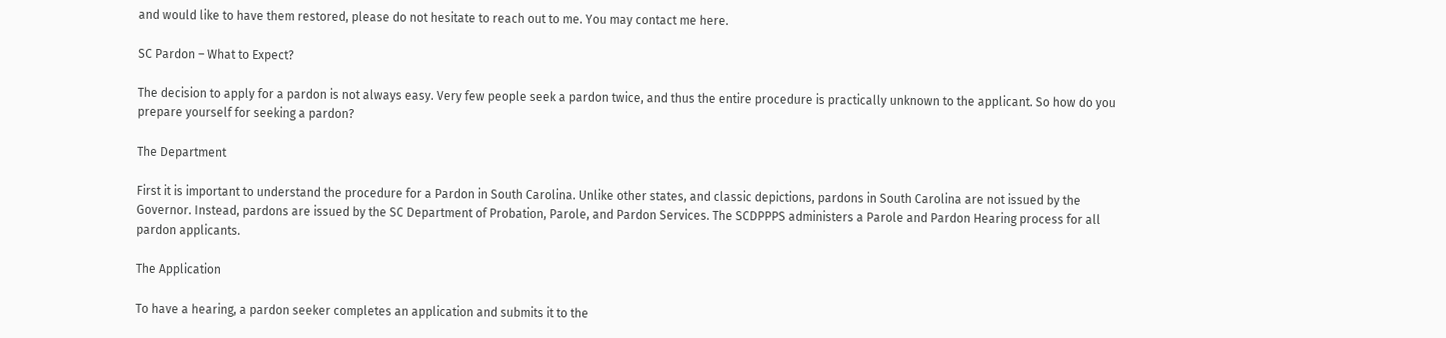and would like to have them restored, please do not hesitate to reach out to me. You may contact me here.

SC Pardon – What to Expect?

The decision to apply for a pardon is not always easy. Very few people seek a pardon twice, and thus the entire procedure is practically unknown to the applicant. So how do you prepare yourself for seeking a pardon?

The Department

First it is important to understand the procedure for a Pardon in South Carolina. Unlike other states, and classic depictions, pardons in South Carolina are not issued by the Governor. Instead, pardons are issued by the SC Department of Probation, Parole, and Pardon Services. The SCDPPPS administers a Parole and Pardon Hearing process for all pardon applicants.

The Application

To have a hearing, a pardon seeker completes an application and submits it to the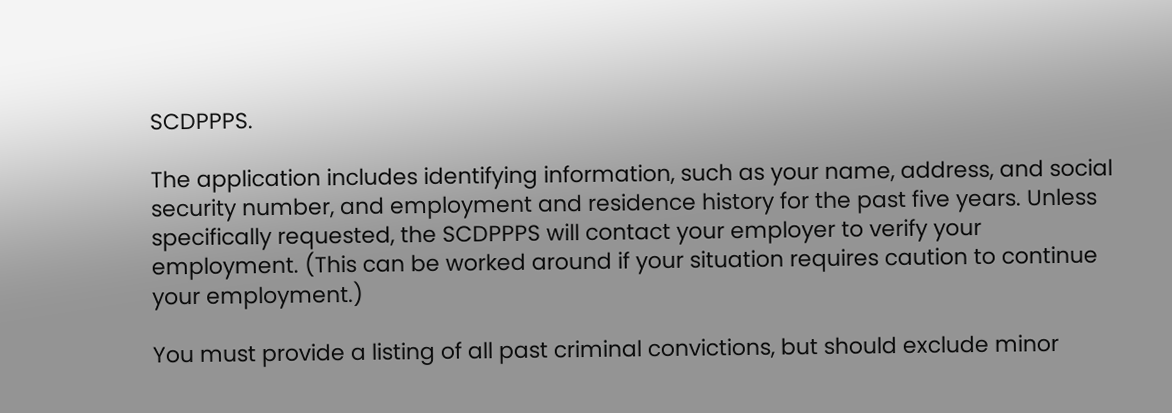SCDPPPS.

The application includes identifying information, such as your name, address, and social security number, and employment and residence history for the past five years. Unless specifically requested, the SCDPPPS will contact your employer to verify your employment. (This can be worked around if your situation requires caution to continue your employment.)

You must provide a listing of all past criminal convictions, but should exclude minor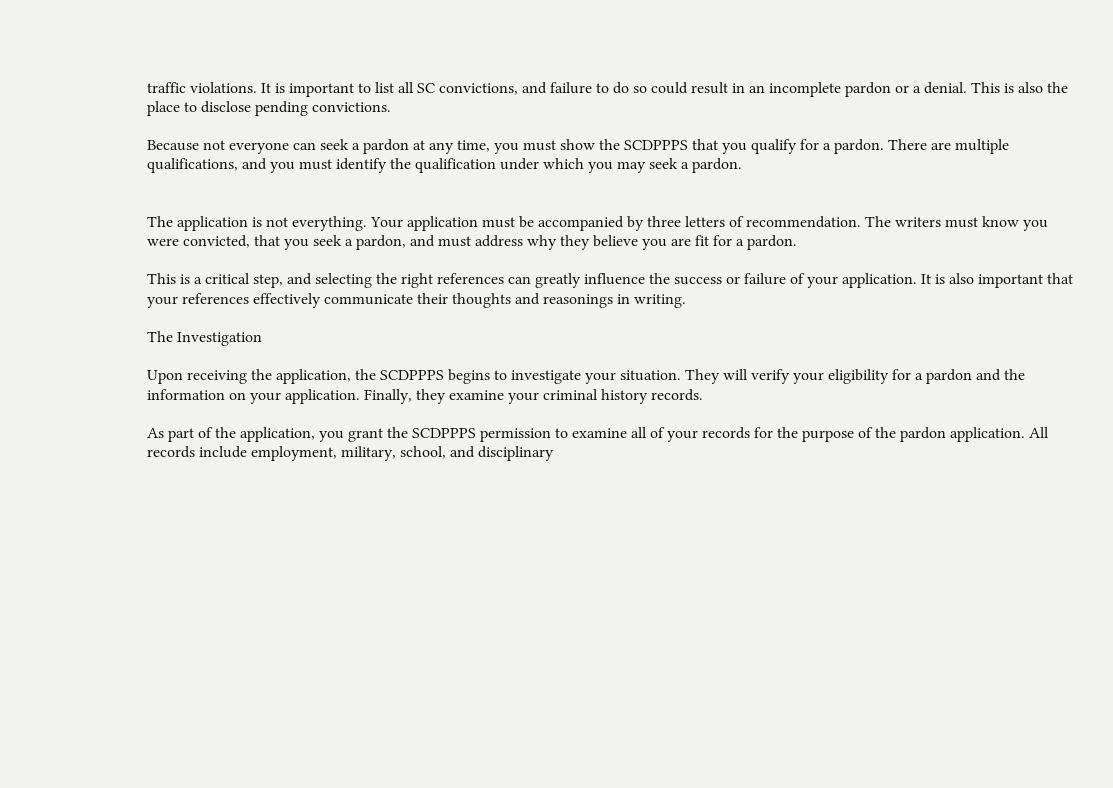traffic violations. It is important to list all SC convictions, and failure to do so could result in an incomplete pardon or a denial. This is also the place to disclose pending convictions.

Because not everyone can seek a pardon at any time, you must show the SCDPPPS that you qualify for a pardon. There are multiple qualifications, and you must identify the qualification under which you may seek a pardon.


The application is not everything. Your application must be accompanied by three letters of recommendation. The writers must know you were convicted, that you seek a pardon, and must address why they believe you are fit for a pardon.

This is a critical step, and selecting the right references can greatly influence the success or failure of your application. It is also important that your references effectively communicate their thoughts and reasonings in writing.

The Investigation

Upon receiving the application, the SCDPPPS begins to investigate your situation. They will verify your eligibility for a pardon and the information on your application. Finally, they examine your criminal history records.

As part of the application, you grant the SCDPPPS permission to examine all of your records for the purpose of the pardon application. All records include employment, military, school, and disciplinary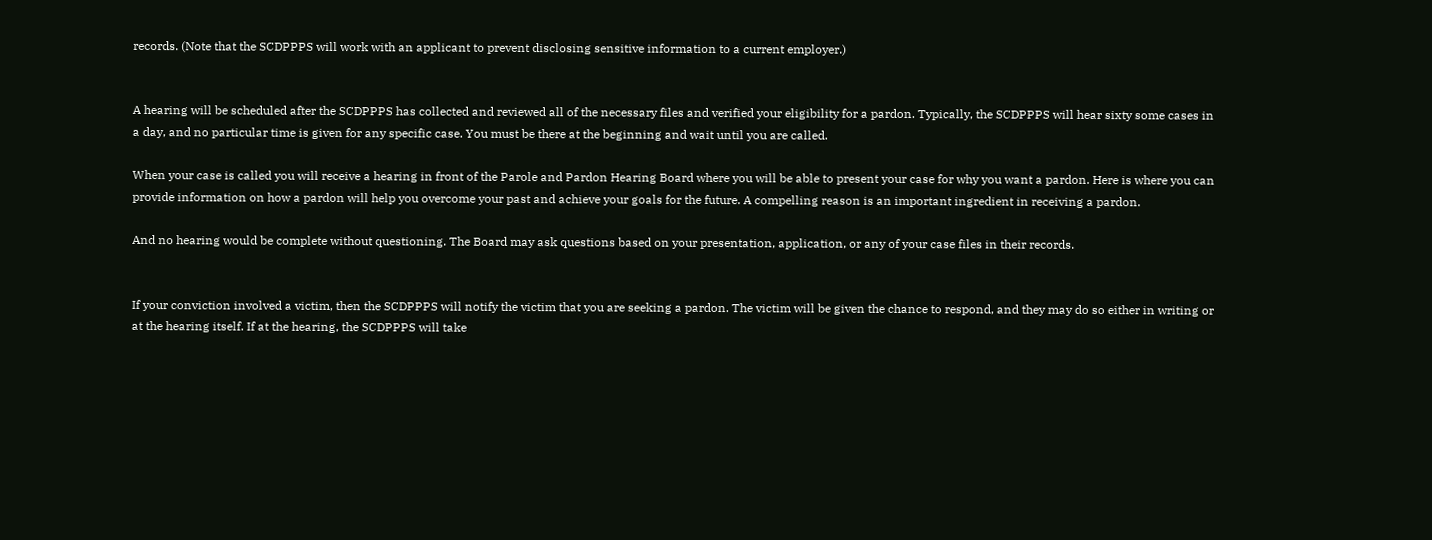records. (Note that the SCDPPPS will work with an applicant to prevent disclosing sensitive information to a current employer.)


A hearing will be scheduled after the SCDPPPS has collected and reviewed all of the necessary files and verified your eligibility for a pardon. Typically, the SCDPPPS will hear sixty some cases in a day, and no particular time is given for any specific case. You must be there at the beginning and wait until you are called.

When your case is called you will receive a hearing in front of the Parole and Pardon Hearing Board where you will be able to present your case for why you want a pardon. Here is where you can provide information on how a pardon will help you overcome your past and achieve your goals for the future. A compelling reason is an important ingredient in receiving a pardon.

And no hearing would be complete without questioning. The Board may ask questions based on your presentation, application, or any of your case files in their records.


If your conviction involved a victim, then the SCDPPPS will notify the victim that you are seeking a pardon. The victim will be given the chance to respond, and they may do so either in writing or at the hearing itself. If at the hearing, the SCDPPPS will take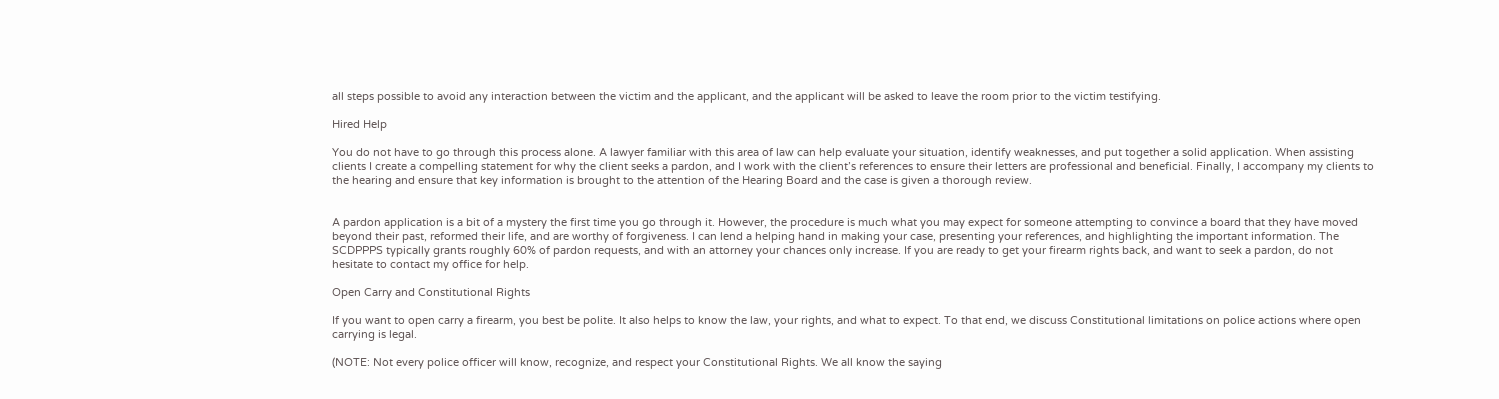all steps possible to avoid any interaction between the victim and the applicant, and the applicant will be asked to leave the room prior to the victim testifying.

Hired Help

You do not have to go through this process alone. A lawyer familiar with this area of law can help evaluate your situation, identify weaknesses, and put together a solid application. When assisting clients I create a compelling statement for why the client seeks a pardon, and I work with the client’s references to ensure their letters are professional and beneficial. Finally, I accompany my clients to the hearing and ensure that key information is brought to the attention of the Hearing Board and the case is given a thorough review.


A pardon application is a bit of a mystery the first time you go through it. However, the procedure is much what you may expect for someone attempting to convince a board that they have moved beyond their past, reformed their life, and are worthy of forgiveness. I can lend a helping hand in making your case, presenting your references, and highlighting the important information. The SCDPPPS typically grants roughly 60% of pardon requests, and with an attorney your chances only increase. If you are ready to get your firearm rights back, and want to seek a pardon, do not hesitate to contact my office for help.

Open Carry and Constitutional Rights

If you want to open carry a firearm, you best be polite. It also helps to know the law, your rights, and what to expect. To that end, we discuss Constitutional limitations on police actions where open carrying is legal.

(NOTE: Not every police officer will know, recognize, and respect your Constitutional Rights. We all know the saying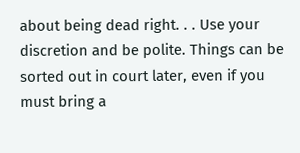about being dead right. . . Use your discretion and be polite. Things can be sorted out in court later, even if you must bring a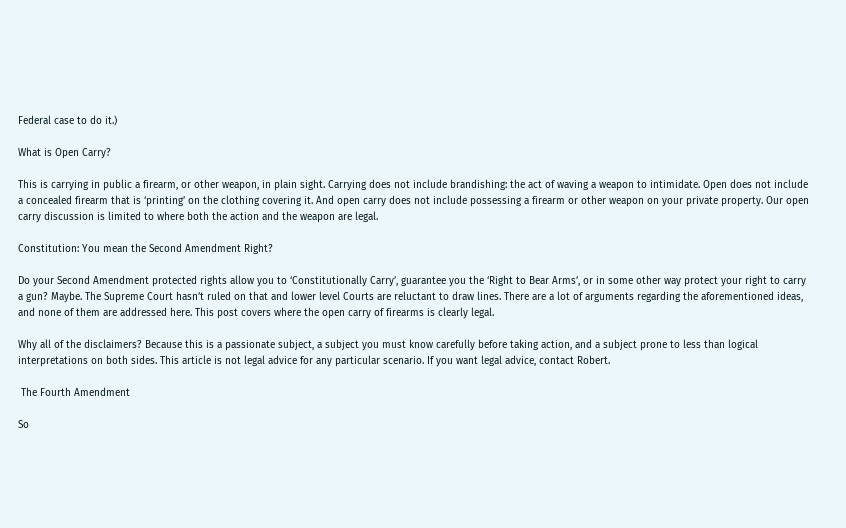Federal case to do it.)

What is Open Carry?

This is carrying in public a firearm, or other weapon, in plain sight. Carrying does not include brandishing: the act of waving a weapon to intimidate. Open does not include a concealed firearm that is ‘printing’ on the clothing covering it. And open carry does not include possessing a firearm or other weapon on your private property. Our open carry discussion is limited to where both the action and the weapon are legal.

Constitution: You mean the Second Amendment Right?

Do your Second Amendment protected rights allow you to ‘Constitutionally Carry’, guarantee you the ‘Right to Bear Arms’, or in some other way protect your right to carry a gun? Maybe. The Supreme Court hasn’t ruled on that and lower level Courts are reluctant to draw lines. There are a lot of arguments regarding the aforementioned ideas, and none of them are addressed here. This post covers where the open carry of firearms is clearly legal.

Why all of the disclaimers? Because this is a passionate subject, a subject you must know carefully before taking action, and a subject prone to less than logical interpretations on both sides. This article is not legal advice for any particular scenario. If you want legal advice, contact Robert.

 The Fourth Amendment

So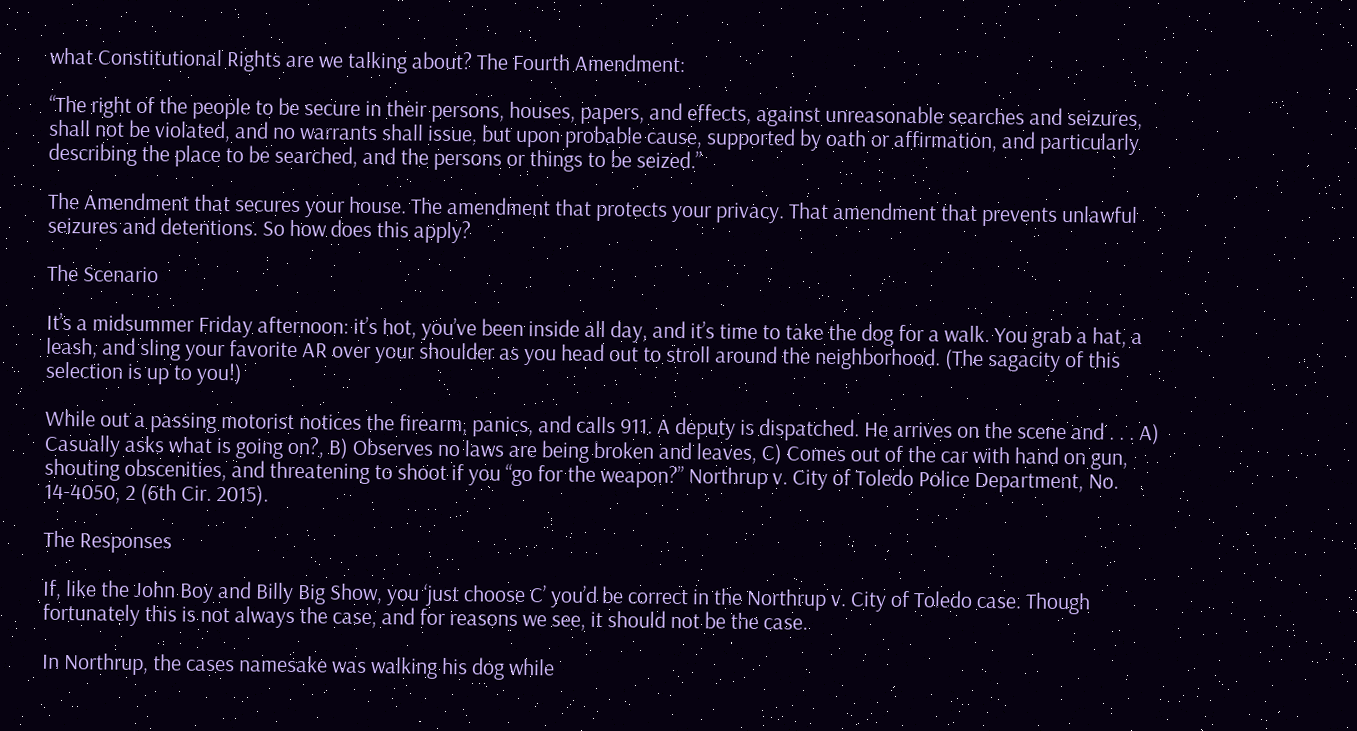what Constitutional Rights are we talking about? The Fourth Amendment:

“The right of the people to be secure in their persons, houses, papers, and effects, against unreasonable searches and seizures, shall not be violated, and no warrants shall issue, but upon probable cause, supported by oath or affirmation, and particularly describing the place to be searched, and the persons or things to be seized.”

The Amendment that secures your house. The amendment that protects your privacy. That amendment that prevents unlawful seizures and detentions. So how does this apply?

The Scenario

It’s a midsummer Friday afternoon: it’s hot, you’ve been inside all day, and it’s time to take the dog for a walk. You grab a hat, a leash, and sling your favorite AR over your shoulder as you head out to stroll around the neighborhood. (The sagacity of this selection is up to you!)

While out a passing motorist notices the firearm, panics, and calls 911. A deputy is dispatched. He arrives on the scene and . . . A) Casually asks what is going on?, B) Observes no laws are being broken and leaves, C) Comes out of the car with hand on gun, shouting obscenities, and threatening to shoot if you “go for the weapon?” Northrup v. City of Toledo Police Department, No. 14-4050, 2 (6th Cir. 2015).

The Responses

If, like the John Boy and Billy Big Show, you ‘just choose C’ you’d be correct in the Northrup v. City of Toledo case. Though fortunately this is not always the case, and for reasons we see, it should not be the case.

In Northrup, the cases namesake was walking his dog while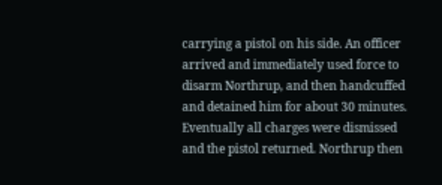carrying a pistol on his side. An officer arrived and immediately used force to disarm Northrup, and then handcuffed and detained him for about 30 minutes. Eventually all charges were dismissed and the pistol returned. Northrup then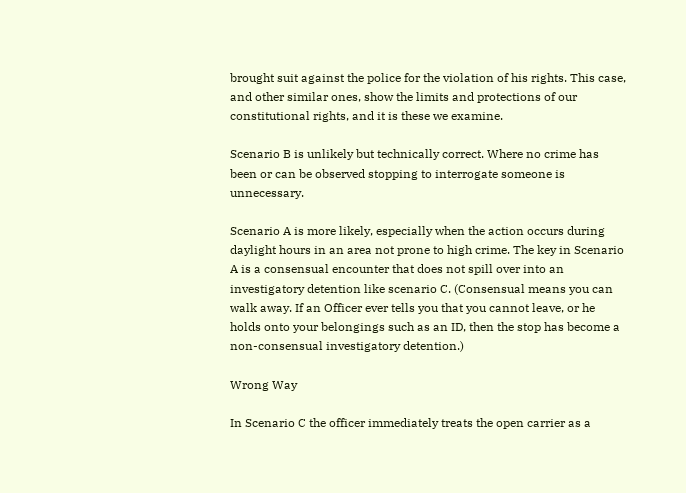brought suit against the police for the violation of his rights. This case, and other similar ones, show the limits and protections of our constitutional rights, and it is these we examine.

Scenario B is unlikely but technically correct. Where no crime has been or can be observed stopping to interrogate someone is unnecessary.

Scenario A is more likely, especially when the action occurs during daylight hours in an area not prone to high crime. The key in Scenario A is a consensual encounter that does not spill over into an investigatory detention like scenario C. (Consensual means you can walk away. If an Officer ever tells you that you cannot leave, or he holds onto your belongings such as an ID, then the stop has become a non-consensual investigatory detention.)

Wrong Way

In Scenario C the officer immediately treats the open carrier as a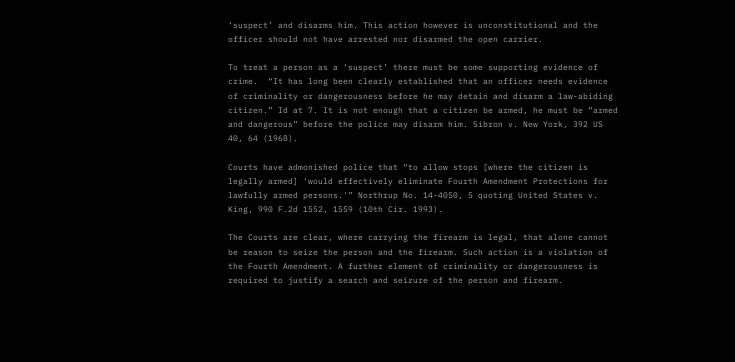‘suspect’ and disarms him. This action however is unconstitutional and the officer should not have arrested nor disarmed the open carrier.

To treat a person as a ‘suspect’ there must be some supporting evidence of crime.  “It has long been clearly established that an officer needs evidence of criminality or dangerousness before he may detain and disarm a law-abiding citizen.” Id at 7. It is not enough that a citizen be armed, he must be “armed and dangerous” before the police may disarm him. Sibron v. New York, 392 US 40, 64 (1968).

Courts have admonished police that “to allow stops [where the citizen is legally armed] ‘would effectively eliminate Fourth Amendment Protections for lawfully armed persons.'” Northrup No. 14-4050, 5 quoting United States v. King, 990 F.2d 1552, 1559 (10th Cir. 1993).

The Courts are clear, where carrying the firearm is legal, that alone cannot be reason to seize the person and the firearm. Such action is a violation of the Fourth Amendment. A further element of criminality or dangerousness is required to justify a search and seizure of the person and firearm.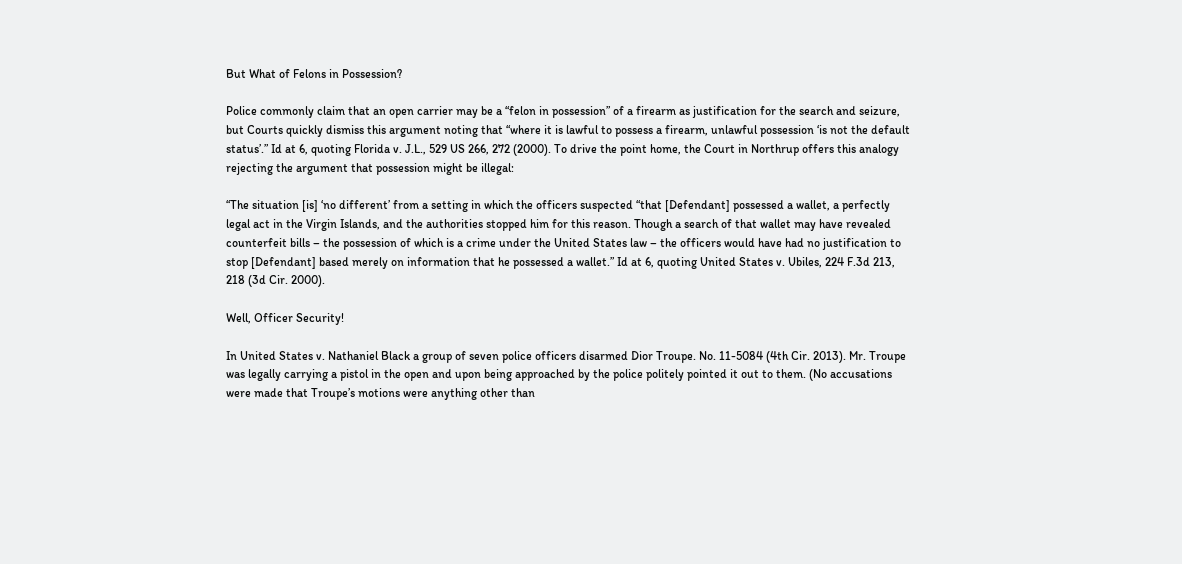But What of Felons in Possession?

Police commonly claim that an open carrier may be a “felon in possession” of a firearm as justification for the search and seizure, but Courts quickly dismiss this argument noting that “where it is lawful to possess a firearm, unlawful possession ‘is not the default status’.” Id at 6, quoting Florida v. J.L., 529 US 266, 272 (2000). To drive the point home, the Court in Northrup offers this analogy rejecting the argument that possession might be illegal:

“The situation [is] ‘no different’ from a setting in which the officers suspected “that [Defendant] possessed a wallet, a perfectly legal act in the Virgin Islands, and the authorities stopped him for this reason. Though a search of that wallet may have revealed counterfeit bills – the possession of which is a crime under the United States law – the officers would have had no justification to stop [Defendant] based merely on information that he possessed a wallet.” Id at 6, quoting United States v. Ubiles, 224 F.3d 213, 218 (3d Cir. 2000).

Well, Officer Security!

In United States v. Nathaniel Black a group of seven police officers disarmed Dior Troupe. No. 11-5084 (4th Cir. 2013). Mr. Troupe was legally carrying a pistol in the open and upon being approached by the police politely pointed it out to them. (No accusations were made that Troupe’s motions were anything other than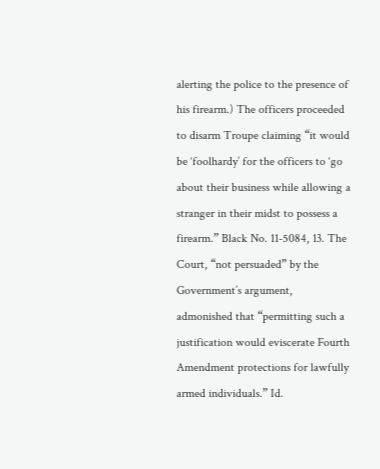alerting the police to the presence of his firearm.) The officers proceeded to disarm Troupe claiming “it would be ‘foolhardy’ for the officers to ‘go about their business while allowing a stranger in their midst to possess a firearm.” Black No. 11-5084, 13. The Court, “not persuaded” by the Government’s argument, admonished that “permitting such a justification would eviscerate Fourth Amendment protections for lawfully armed individuals.” Id.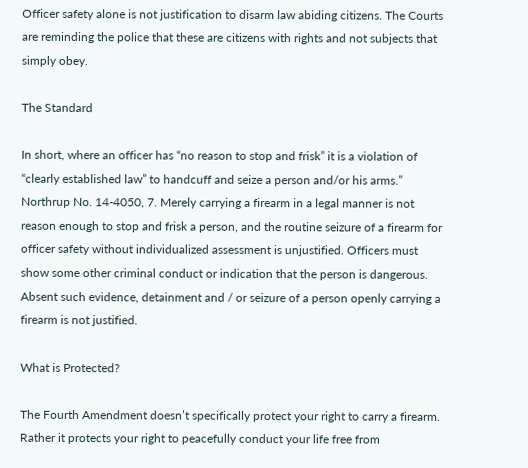Officer safety alone is not justification to disarm law abiding citizens. The Courts are reminding the police that these are citizens with rights and not subjects that simply obey.

The Standard

In short, where an officer has “no reason to stop and frisk” it is a violation of “clearly established law” to handcuff and seize a person and/or his arms.” Northrup No. 14-4050, 7. Merely carrying a firearm in a legal manner is not reason enough to stop and frisk a person, and the routine seizure of a firearm for officer safety without individualized assessment is unjustified. Officers must show some other criminal conduct or indication that the person is dangerous.  Absent such evidence, detainment and / or seizure of a person openly carrying a firearm is not justified.

What is Protected?

The Fourth Amendment doesn’t specifically protect your right to carry a firearm. Rather it protects your right to peacefully conduct your life free from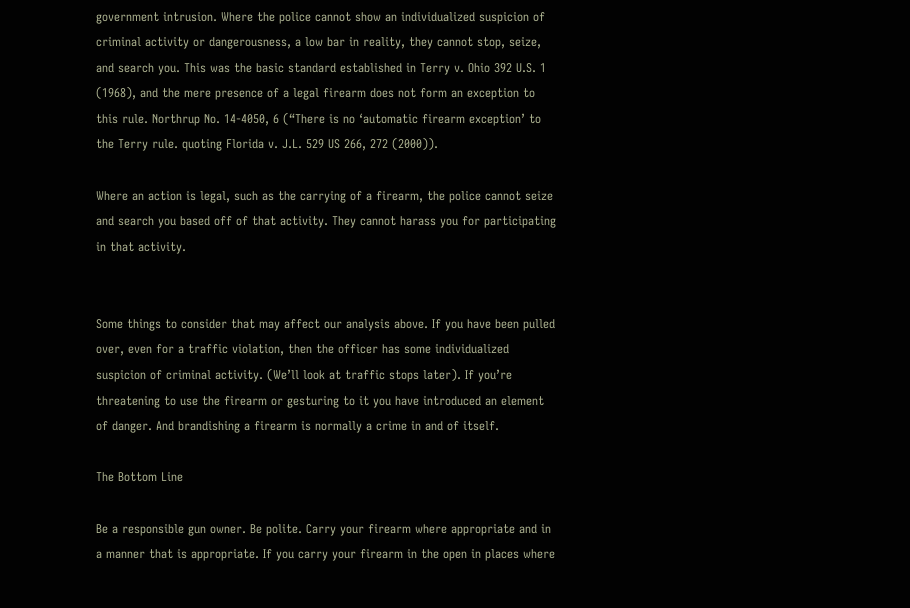government intrusion. Where the police cannot show an individualized suspicion of criminal activity or dangerousness, a low bar in reality, they cannot stop, seize, and search you. This was the basic standard established in Terry v. Ohio 392 U.S. 1 (1968), and the mere presence of a legal firearm does not form an exception to this rule. Northrup No. 14-4050, 6 (“There is no ‘automatic firearm exception’ to the Terry rule. quoting Florida v. J.L. 529 US 266, 272 (2000)).

Where an action is legal, such as the carrying of a firearm, the police cannot seize and search you based off of that activity. They cannot harass you for participating in that activity.


Some things to consider that may affect our analysis above. If you have been pulled over, even for a traffic violation, then the officer has some individualized suspicion of criminal activity. (We’ll look at traffic stops later). If you’re threatening to use the firearm or gesturing to it you have introduced an element of danger. And brandishing a firearm is normally a crime in and of itself.

The Bottom Line

Be a responsible gun owner. Be polite. Carry your firearm where appropriate and in a manner that is appropriate. If you carry your firearm in the open in places where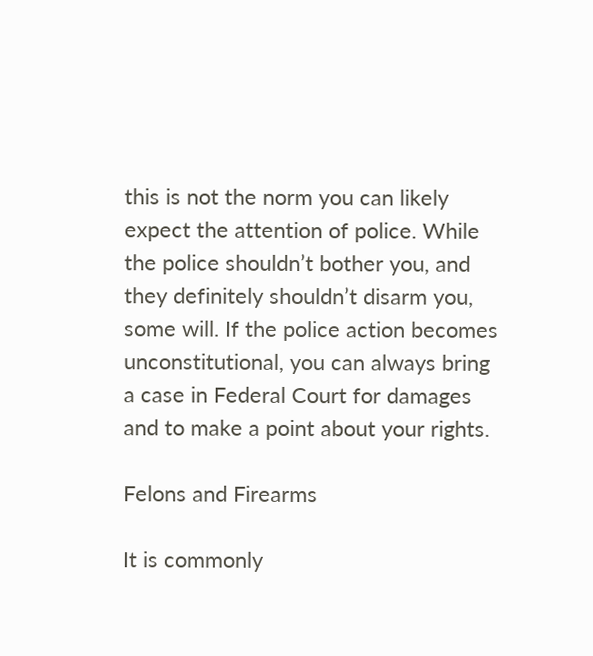this is not the norm you can likely expect the attention of police. While the police shouldn’t bother you, and they definitely shouldn’t disarm you, some will. If the police action becomes unconstitutional, you can always bring a case in Federal Court for damages and to make a point about your rights.

Felons and Firearms

It is commonly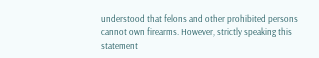understood that felons and other prohibited persons cannot own firearms. However, strictly speaking this statement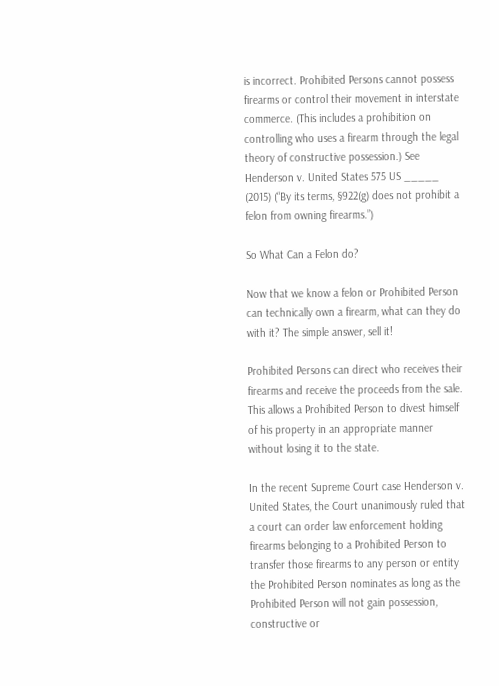is incorrect. Prohibited Persons cannot possess firearms or control their movement in interstate commerce. (This includes a prohibition on controlling who uses a firearm through the legal theory of constructive possession.) See Henderson v. United States 575 US _____ (2015) (“By its terms, §922(g) does not prohibit a felon from owning firearms.”)

So What Can a Felon do?

Now that we know a felon or Prohibited Person can technically own a firearm, what can they do with it? The simple answer, sell it!

Prohibited Persons can direct who receives their firearms and receive the proceeds from the sale. This allows a Prohibited Person to divest himself of his property in an appropriate manner without losing it to the state.

In the recent Supreme Court case Henderson v. United States, the Court unanimously ruled that a court can order law enforcement holding firearms belonging to a Prohibited Person to transfer those firearms to any person or entity the Prohibited Person nominates as long as the Prohibited Person will not gain possession, constructive or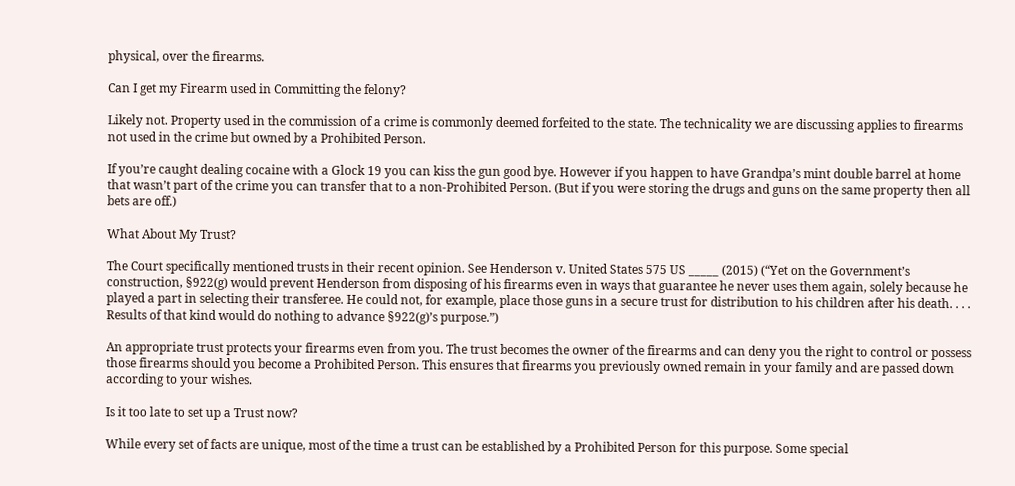physical, over the firearms.

Can I get my Firearm used in Committing the felony?

Likely not. Property used in the commission of a crime is commonly deemed forfeited to the state. The technicality we are discussing applies to firearms not used in the crime but owned by a Prohibited Person.

If you’re caught dealing cocaine with a Glock 19 you can kiss the gun good bye. However if you happen to have Grandpa’s mint double barrel at home that wasn’t part of the crime you can transfer that to a non-Prohibited Person. (But if you were storing the drugs and guns on the same property then all bets are off.)

What About My Trust?

The Court specifically mentioned trusts in their recent opinion. See Henderson v. United States 575 US _____ (2015) (“Yet on the Government’s construction, §922(g) would prevent Henderson from disposing of his firearms even in ways that guarantee he never uses them again, solely because he played a part in selecting their transferee. He could not, for example, place those guns in a secure trust for distribution to his children after his death. . . . Results of that kind would do nothing to advance §922(g)’s purpose.”)

An appropriate trust protects your firearms even from you. The trust becomes the owner of the firearms and can deny you the right to control or possess those firearms should you become a Prohibited Person. This ensures that firearms you previously owned remain in your family and are passed down according to your wishes.

Is it too late to set up a Trust now?

While every set of facts are unique, most of the time a trust can be established by a Prohibited Person for this purpose. Some special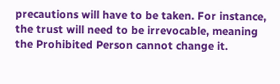precautions will have to be taken. For instance, the trust will need to be irrevocable, meaning the Prohibited Person cannot change it.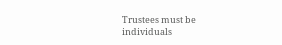Trustees must be individuals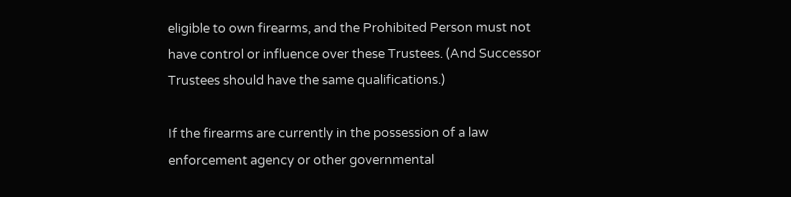eligible to own firearms, and the Prohibited Person must not have control or influence over these Trustees. (And Successor Trustees should have the same qualifications.)

If the firearms are currently in the possession of a law enforcement agency or other governmental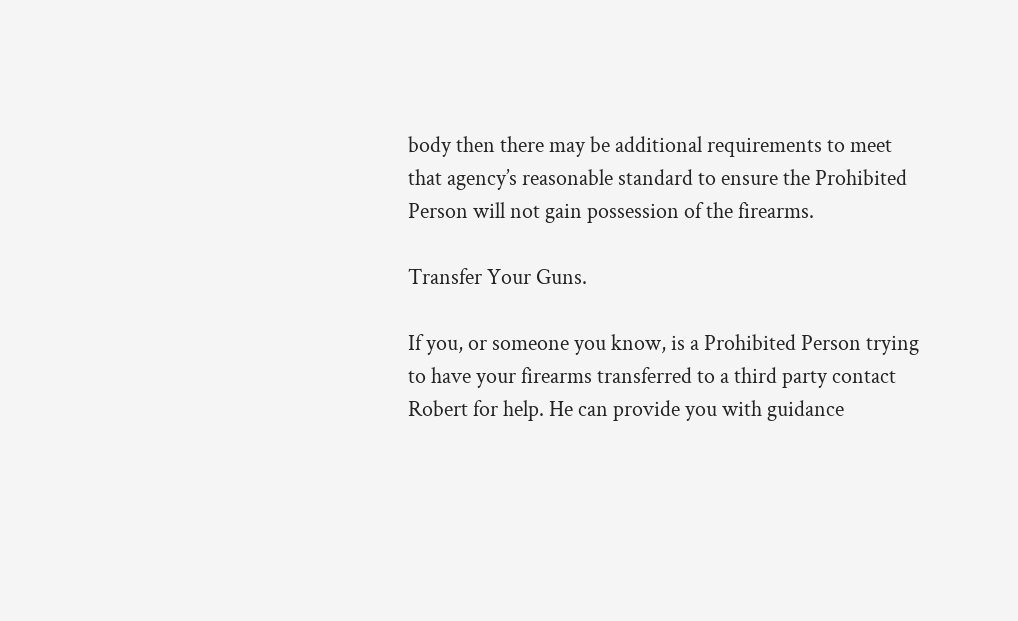body then there may be additional requirements to meet that agency’s reasonable standard to ensure the Prohibited Person will not gain possession of the firearms.

Transfer Your Guns.

If you, or someone you know, is a Prohibited Person trying to have your firearms transferred to a third party contact Robert for help. He can provide you with guidance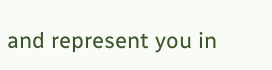and represent you in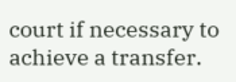court if necessary to achieve a transfer.